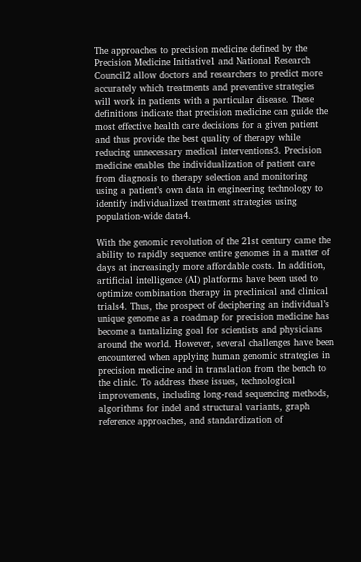The approaches to precision medicine defined by the Precision Medicine Initiative1 and National Research Council2 allow doctors and researchers to predict more accurately which treatments and preventive strategies will work in patients with a particular disease. These definitions indicate that precision medicine can guide the most effective health care decisions for a given patient and thus provide the best quality of therapy while reducing unnecessary medical interventions3. Precision medicine enables the individualization of patient care from diagnosis to therapy selection and monitoring using a patient’s own data in engineering technology to identify individualized treatment strategies using population-wide data4.

With the genomic revolution of the 21st century came the ability to rapidly sequence entire genomes in a matter of days at increasingly more affordable costs. In addition, artificial intelligence (AI) platforms have been used to optimize combination therapy in preclinical and clinical trials4. Thus, the prospect of deciphering an individual’s unique genome as a roadmap for precision medicine has become a tantalizing goal for scientists and physicians around the world. However, several challenges have been encountered when applying human genomic strategies in precision medicine and in translation from the bench to the clinic. To address these issues, technological improvements, including long-read sequencing methods, algorithms for indel and structural variants, graph reference approaches, and standardization of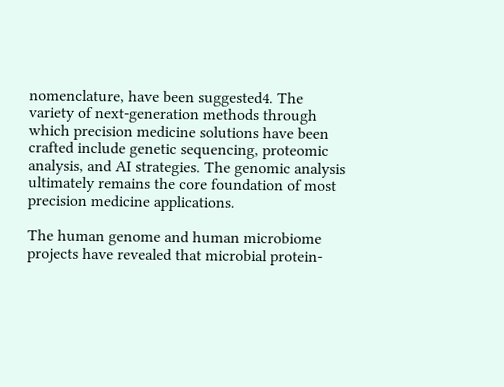nomenclature, have been suggested4. The variety of next-generation methods through which precision medicine solutions have been crafted include genetic sequencing, proteomic analysis, and AI strategies. The genomic analysis ultimately remains the core foundation of most precision medicine applications.

The human genome and human microbiome projects have revealed that microbial protein-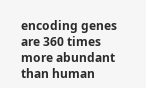encoding genes are 360 times more abundant than human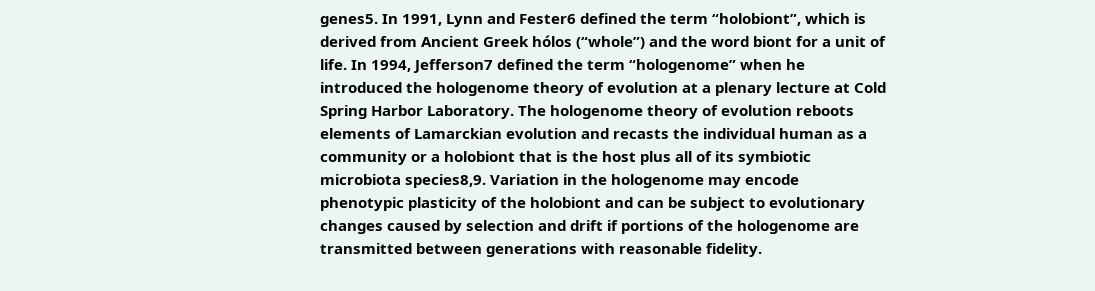genes5. In 1991, Lynn and Fester6 defined the term “holobiont”, which is derived from Ancient Greek hólos (“whole”) and the word biont for a unit of life. In 1994, Jefferson7 defined the term “hologenome” when he introduced the hologenome theory of evolution at a plenary lecture at Cold Spring Harbor Laboratory. The hologenome theory of evolution reboots elements of Lamarckian evolution and recasts the individual human as a community or a holobiont that is the host plus all of its symbiotic microbiota species8,9. Variation in the hologenome may encode phenotypic plasticity of the holobiont and can be subject to evolutionary changes caused by selection and drift if portions of the hologenome are transmitted between generations with reasonable fidelity.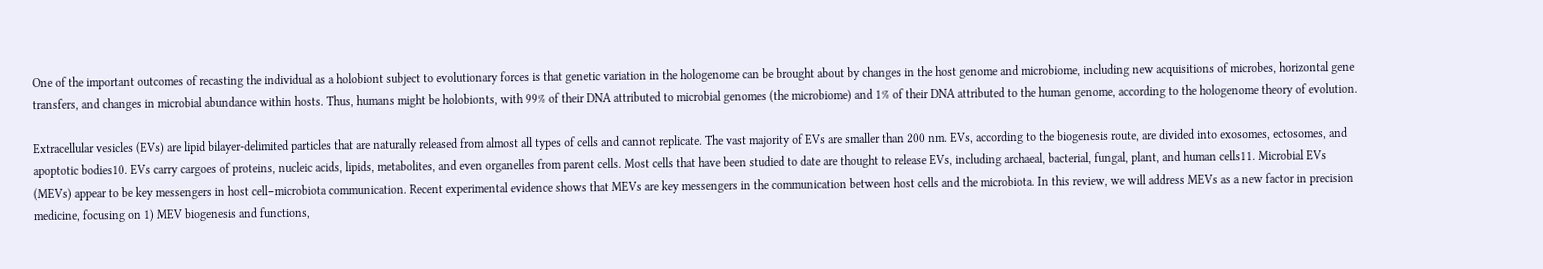One of the important outcomes of recasting the individual as a holobiont subject to evolutionary forces is that genetic variation in the hologenome can be brought about by changes in the host genome and microbiome, including new acquisitions of microbes, horizontal gene transfers, and changes in microbial abundance within hosts. Thus, humans might be holobionts, with 99% of their DNA attributed to microbial genomes (the microbiome) and 1% of their DNA attributed to the human genome, according to the hologenome theory of evolution.

Extracellular vesicles (EVs) are lipid bilayer-delimited particles that are naturally released from almost all types of cells and cannot replicate. The vast majority of EVs are smaller than 200 nm. EVs, according to the biogenesis route, are divided into exosomes, ectosomes, and apoptotic bodies10. EVs carry cargoes of proteins, nucleic acids, lipids, metabolites, and even organelles from parent cells. Most cells that have been studied to date are thought to release EVs, including archaeal, bacterial, fungal, plant, and human cells11. Microbial EVs (MEVs) appear to be key messengers in host cell−microbiota communication. Recent experimental evidence shows that MEVs are key messengers in the communication between host cells and the microbiota. In this review, we will address MEVs as a new factor in precision medicine, focusing on 1) MEV biogenesis and functions,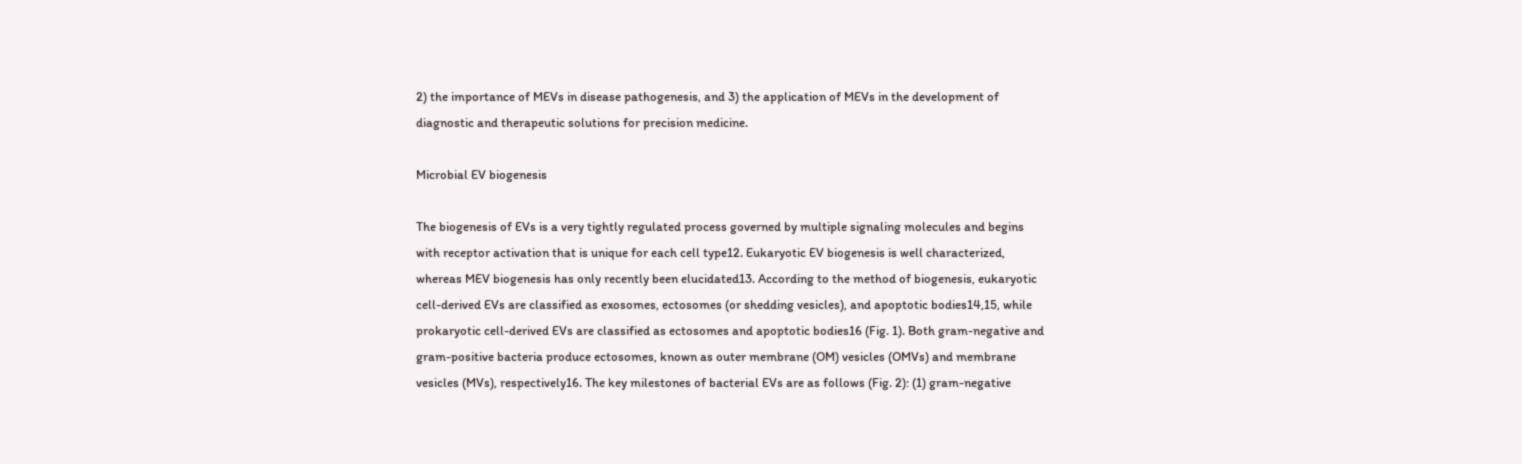2) the importance of MEVs in disease pathogenesis, and 3) the application of MEVs in the development of diagnostic and therapeutic solutions for precision medicine.

Microbial EV biogenesis

The biogenesis of EVs is a very tightly regulated process governed by multiple signaling molecules and begins with receptor activation that is unique for each cell type12. Eukaryotic EV biogenesis is well characterized, whereas MEV biogenesis has only recently been elucidated13. According to the method of biogenesis, eukaryotic cell-derived EVs are classified as exosomes, ectosomes (or shedding vesicles), and apoptotic bodies14,15, while prokaryotic cell-derived EVs are classified as ectosomes and apoptotic bodies16 (Fig. 1). Both gram-negative and gram-positive bacteria produce ectosomes, known as outer membrane (OM) vesicles (OMVs) and membrane vesicles (MVs), respectively16. The key milestones of bacterial EVs are as follows (Fig. 2): (1) gram-negative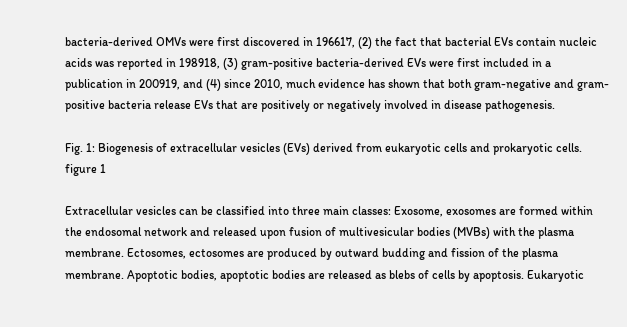bacteria-derived OMVs were first discovered in 196617, (2) the fact that bacterial EVs contain nucleic acids was reported in 198918, (3) gram-positive bacteria-derived EVs were first included in a publication in 200919, and (4) since 2010, much evidence has shown that both gram-negative and gram-positive bacteria release EVs that are positively or negatively involved in disease pathogenesis.

Fig. 1: Biogenesis of extracellular vesicles (EVs) derived from eukaryotic cells and prokaryotic cells.
figure 1

Extracellular vesicles can be classified into three main classes: Exosome, exosomes are formed within the endosomal network and released upon fusion of multivesicular bodies (MVBs) with the plasma membrane. Ectosomes, ectosomes are produced by outward budding and fission of the plasma membrane. Apoptotic bodies, apoptotic bodies are released as blebs of cells by apoptosis. Eukaryotic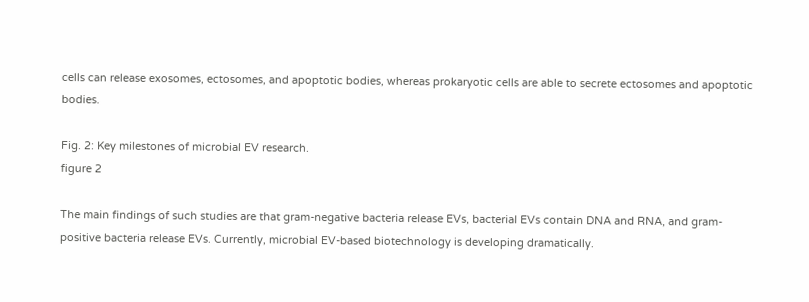cells can release exosomes, ectosomes, and apoptotic bodies, whereas prokaryotic cells are able to secrete ectosomes and apoptotic bodies.

Fig. 2: Key milestones of microbial EV research.
figure 2

The main findings of such studies are that gram-negative bacteria release EVs, bacterial EVs contain DNA and RNA, and gram-positive bacteria release EVs. Currently, microbial EV-based biotechnology is developing dramatically.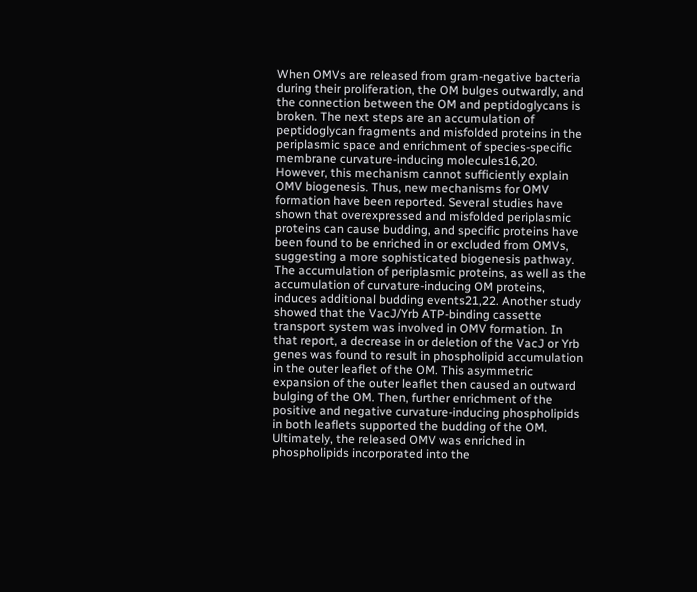When OMVs are released from gram-negative bacteria during their proliferation, the OM bulges outwardly, and the connection between the OM and peptidoglycans is broken. The next steps are an accumulation of peptidoglycan fragments and misfolded proteins in the periplasmic space and enrichment of species-specific membrane curvature-inducing molecules16,20. However, this mechanism cannot sufficiently explain OMV biogenesis. Thus, new mechanisms for OMV formation have been reported. Several studies have shown that overexpressed and misfolded periplasmic proteins can cause budding, and specific proteins have been found to be enriched in or excluded from OMVs, suggesting a more sophisticated biogenesis pathway. The accumulation of periplasmic proteins, as well as the accumulation of curvature-inducing OM proteins, induces additional budding events21,22. Another study showed that the VacJ/Yrb ATP-binding cassette transport system was involved in OMV formation. In that report, a decrease in or deletion of the VacJ or Yrb genes was found to result in phospholipid accumulation in the outer leaflet of the OM. This asymmetric expansion of the outer leaflet then caused an outward bulging of the OM. Then, further enrichment of the positive and negative curvature-inducing phospholipids in both leaflets supported the budding of the OM. Ultimately, the released OMV was enriched in phospholipids incorporated into the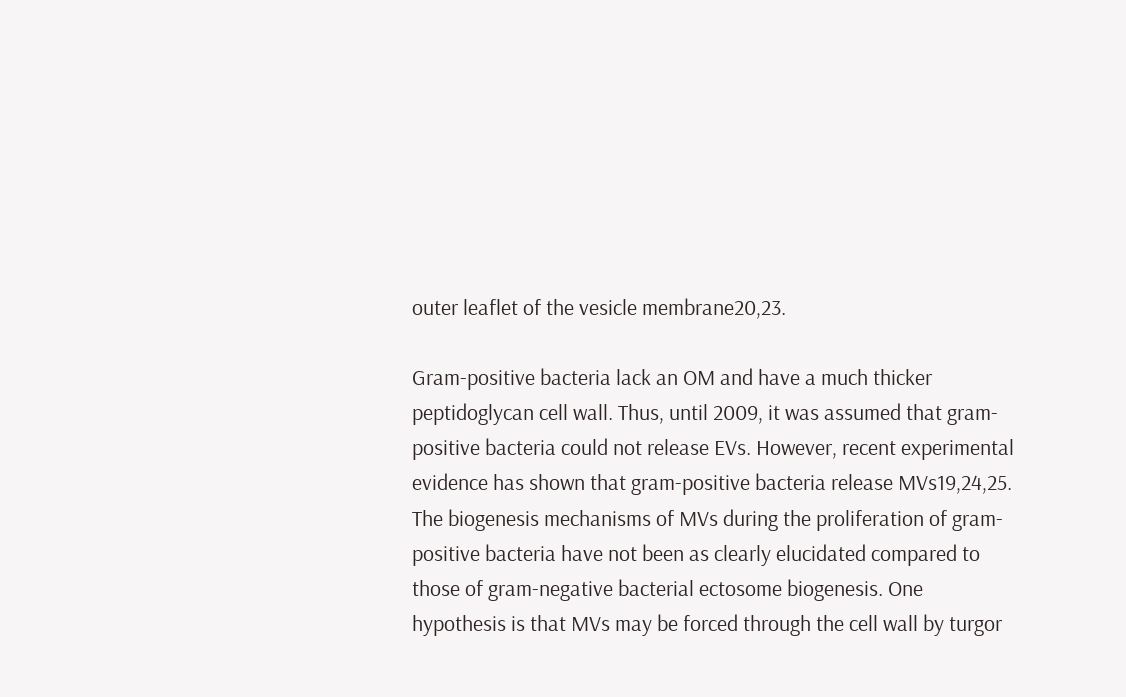outer leaflet of the vesicle membrane20,23.

Gram-positive bacteria lack an OM and have a much thicker peptidoglycan cell wall. Thus, until 2009, it was assumed that gram-positive bacteria could not release EVs. However, recent experimental evidence has shown that gram-positive bacteria release MVs19,24,25. The biogenesis mechanisms of MVs during the proliferation of gram-positive bacteria have not been as clearly elucidated compared to those of gram-negative bacterial ectosome biogenesis. One hypothesis is that MVs may be forced through the cell wall by turgor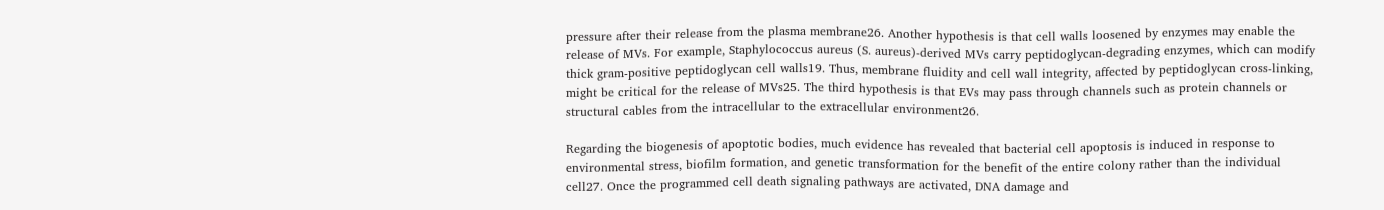pressure after their release from the plasma membrane26. Another hypothesis is that cell walls loosened by enzymes may enable the release of MVs. For example, Staphylococcus aureus (S. aureus)-derived MVs carry peptidoglycan-degrading enzymes, which can modify thick gram-positive peptidoglycan cell walls19. Thus, membrane fluidity and cell wall integrity, affected by peptidoglycan cross-linking, might be critical for the release of MVs25. The third hypothesis is that EVs may pass through channels such as protein channels or structural cables from the intracellular to the extracellular environment26.

Regarding the biogenesis of apoptotic bodies, much evidence has revealed that bacterial cell apoptosis is induced in response to environmental stress, biofilm formation, and genetic transformation for the benefit of the entire colony rather than the individual cell27. Once the programmed cell death signaling pathways are activated, DNA damage and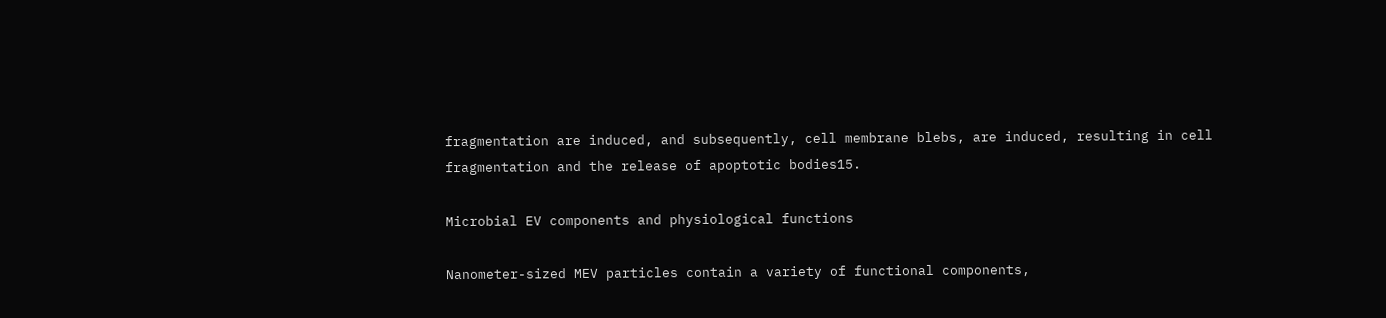fragmentation are induced, and subsequently, cell membrane blebs, are induced, resulting in cell fragmentation and the release of apoptotic bodies15.

Microbial EV components and physiological functions

Nanometer-sized MEV particles contain a variety of functional components,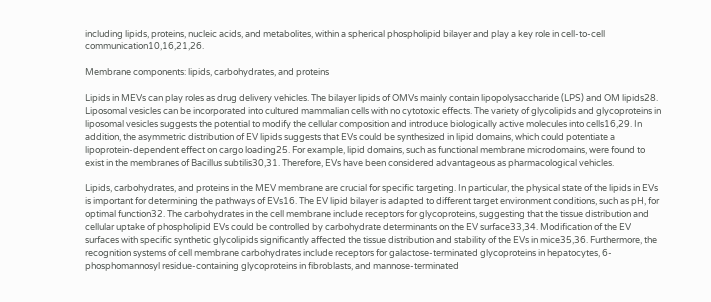including lipids, proteins, nucleic acids, and metabolites, within a spherical phospholipid bilayer and play a key role in cell-to-cell communication10,16,21,26.

Membrane components: lipids, carbohydrates, and proteins

Lipids in MEVs can play roles as drug delivery vehicles. The bilayer lipids of OMVs mainly contain lipopolysaccharide (LPS) and OM lipids28. Liposomal vesicles can be incorporated into cultured mammalian cells with no cytotoxic effects. The variety of glycolipids and glycoproteins in liposomal vesicles suggests the potential to modify the cellular composition and introduce biologically active molecules into cells16,29. In addition, the asymmetric distribution of EV lipids suggests that EVs could be synthesized in lipid domains, which could potentiate a lipoprotein-dependent effect on cargo loading25. For example, lipid domains, such as functional membrane microdomains, were found to exist in the membranes of Bacillus subtilis30,31. Therefore, EVs have been considered advantageous as pharmacological vehicles.

Lipids, carbohydrates, and proteins in the MEV membrane are crucial for specific targeting. In particular, the physical state of the lipids in EVs is important for determining the pathways of EVs16. The EV lipid bilayer is adapted to different target environment conditions, such as pH, for optimal function32. The carbohydrates in the cell membrane include receptors for glycoproteins, suggesting that the tissue distribution and cellular uptake of phospholipid EVs could be controlled by carbohydrate determinants on the EV surface33,34. Modification of the EV surfaces with specific synthetic glycolipids significantly affected the tissue distribution and stability of the EVs in mice35,36. Furthermore, the recognition systems of cell membrane carbohydrates include receptors for galactose-terminated glycoproteins in hepatocytes, 6-phosphomannosyl residue-containing glycoproteins in fibroblasts, and mannose-terminated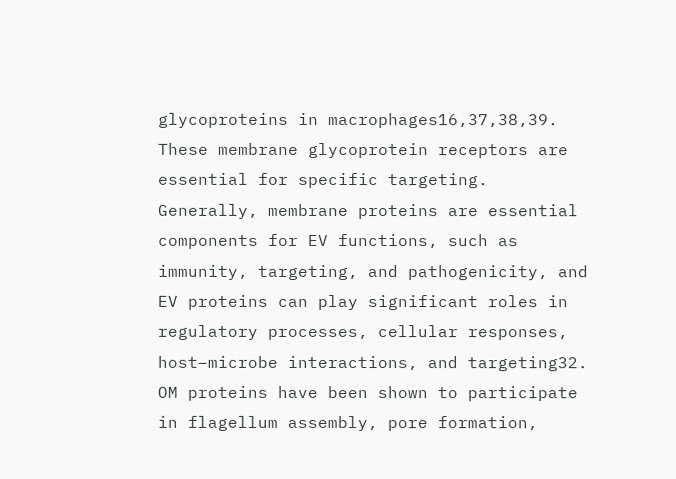glycoproteins in macrophages16,37,38,39. These membrane glycoprotein receptors are essential for specific targeting. Generally, membrane proteins are essential components for EV functions, such as immunity, targeting, and pathogenicity, and EV proteins can play significant roles in regulatory processes, cellular responses, host−microbe interactions, and targeting32. OM proteins have been shown to participate in flagellum assembly, pore formation,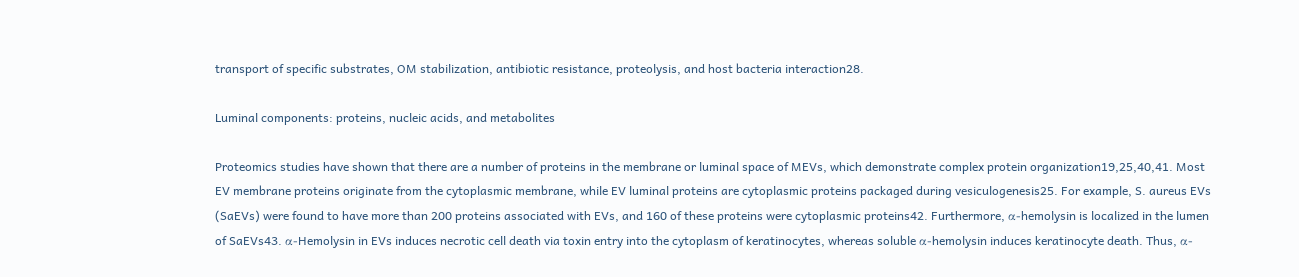transport of specific substrates, OM stabilization, antibiotic resistance, proteolysis, and host bacteria interaction28.

Luminal components: proteins, nucleic acids, and metabolites

Proteomics studies have shown that there are a number of proteins in the membrane or luminal space of MEVs, which demonstrate complex protein organization19,25,40,41. Most EV membrane proteins originate from the cytoplasmic membrane, while EV luminal proteins are cytoplasmic proteins packaged during vesiculogenesis25. For example, S. aureus EVs (SaEVs) were found to have more than 200 proteins associated with EVs, and 160 of these proteins were cytoplasmic proteins42. Furthermore, α-hemolysin is localized in the lumen of SaEVs43. α-Hemolysin in EVs induces necrotic cell death via toxin entry into the cytoplasm of keratinocytes, whereas soluble α-hemolysin induces keratinocyte death. Thus, α-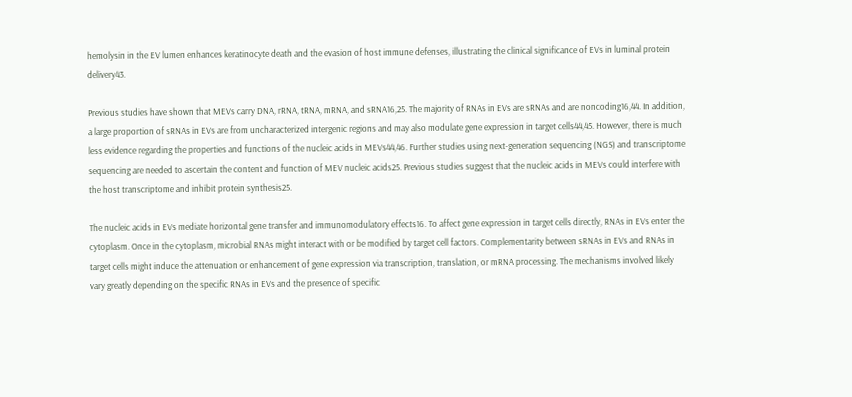hemolysin in the EV lumen enhances keratinocyte death and the evasion of host immune defenses, illustrating the clinical significance of EVs in luminal protein delivery43.

Previous studies have shown that MEVs carry DNA, rRNA, tRNA, mRNA, and sRNA16,25. The majority of RNAs in EVs are sRNAs and are noncoding16,44. In addition, a large proportion of sRNAs in EVs are from uncharacterized intergenic regions and may also modulate gene expression in target cells44,45. However, there is much less evidence regarding the properties and functions of the nucleic acids in MEVs44,46. Further studies using next-generation sequencing (NGS) and transcriptome sequencing are needed to ascertain the content and function of MEV nucleic acids25. Previous studies suggest that the nucleic acids in MEVs could interfere with the host transcriptome and inhibit protein synthesis25.

The nucleic acids in EVs mediate horizontal gene transfer and immunomodulatory effects16. To affect gene expression in target cells directly, RNAs in EVs enter the cytoplasm. Once in the cytoplasm, microbial RNAs might interact with or be modified by target cell factors. Complementarity between sRNAs in EVs and RNAs in target cells might induce the attenuation or enhancement of gene expression via transcription, translation, or mRNA processing. The mechanisms involved likely vary greatly depending on the specific RNAs in EVs and the presence of specific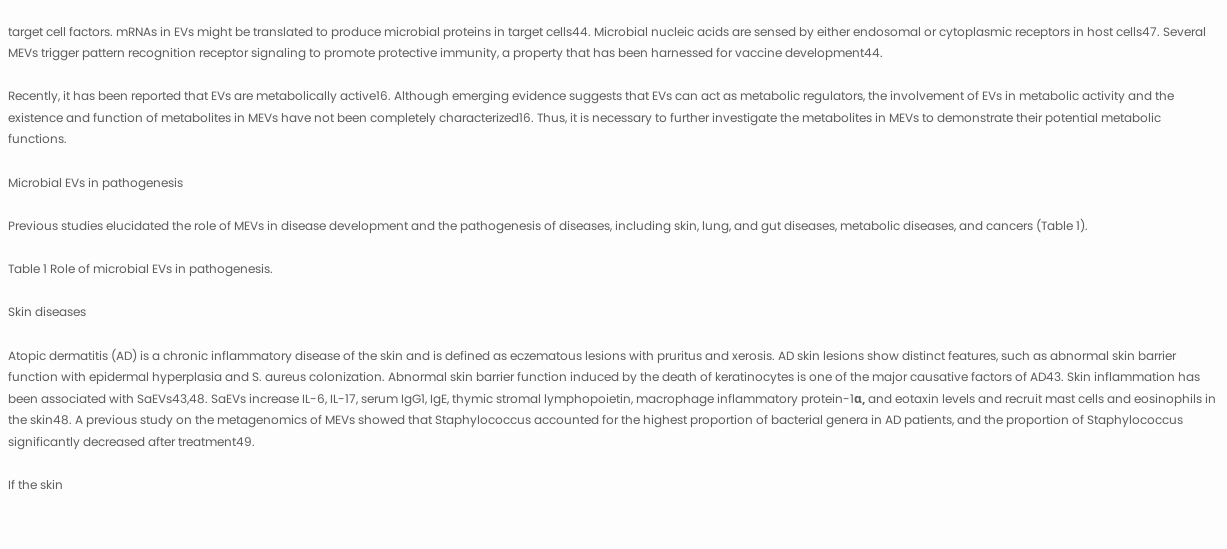target cell factors. mRNAs in EVs might be translated to produce microbial proteins in target cells44. Microbial nucleic acids are sensed by either endosomal or cytoplasmic receptors in host cells47. Several MEVs trigger pattern recognition receptor signaling to promote protective immunity, a property that has been harnessed for vaccine development44.

Recently, it has been reported that EVs are metabolically active16. Although emerging evidence suggests that EVs can act as metabolic regulators, the involvement of EVs in metabolic activity and the existence and function of metabolites in MEVs have not been completely characterized16. Thus, it is necessary to further investigate the metabolites in MEVs to demonstrate their potential metabolic functions.

Microbial EVs in pathogenesis

Previous studies elucidated the role of MEVs in disease development and the pathogenesis of diseases, including skin, lung, and gut diseases, metabolic diseases, and cancers (Table 1).

Table 1 Role of microbial EVs in pathogenesis.

Skin diseases

Atopic dermatitis (AD) is a chronic inflammatory disease of the skin and is defined as eczematous lesions with pruritus and xerosis. AD skin lesions show distinct features, such as abnormal skin barrier function with epidermal hyperplasia and S. aureus colonization. Abnormal skin barrier function induced by the death of keratinocytes is one of the major causative factors of AD43. Skin inflammation has been associated with SaEVs43,48. SaEVs increase IL-6, IL-17, serum IgG1, IgE, thymic stromal lymphopoietin, macrophage inflammatory protein-1α, and eotaxin levels and recruit mast cells and eosinophils in the skin48. A previous study on the metagenomics of MEVs showed that Staphylococcus accounted for the highest proportion of bacterial genera in AD patients, and the proportion of Staphylococcus significantly decreased after treatment49.

If the skin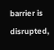barrier is disrupted,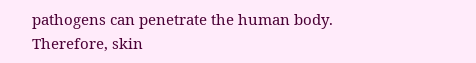pathogens can penetrate the human body. Therefore, skin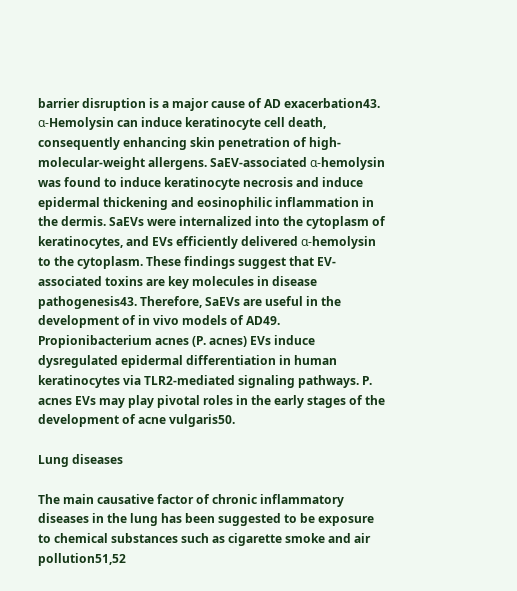barrier disruption is a major cause of AD exacerbation43. α-Hemolysin can induce keratinocyte cell death, consequently enhancing skin penetration of high-molecular-weight allergens. SaEV-associated α-hemolysin was found to induce keratinocyte necrosis and induce epidermal thickening and eosinophilic inflammation in the dermis. SaEVs were internalized into the cytoplasm of keratinocytes, and EVs efficiently delivered α-hemolysin to the cytoplasm. These findings suggest that EV-associated toxins are key molecules in disease pathogenesis43. Therefore, SaEVs are useful in the development of in vivo models of AD49. Propionibacterium acnes (P. acnes) EVs induce dysregulated epidermal differentiation in human keratinocytes via TLR2-mediated signaling pathways. P. acnes EVs may play pivotal roles in the early stages of the development of acne vulgaris50.

Lung diseases

The main causative factor of chronic inflammatory diseases in the lung has been suggested to be exposure to chemical substances such as cigarette smoke and air pollution51,52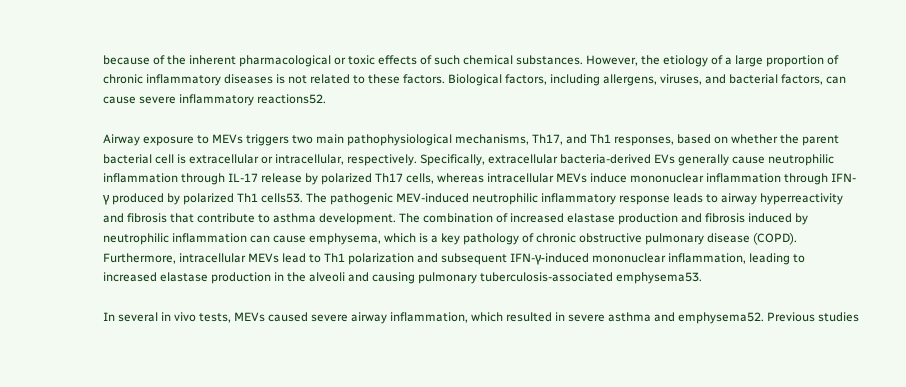because of the inherent pharmacological or toxic effects of such chemical substances. However, the etiology of a large proportion of chronic inflammatory diseases is not related to these factors. Biological factors, including allergens, viruses, and bacterial factors, can cause severe inflammatory reactions52.

Airway exposure to MEVs triggers two main pathophysiological mechanisms, Th17, and Th1 responses, based on whether the parent bacterial cell is extracellular or intracellular, respectively. Specifically, extracellular bacteria-derived EVs generally cause neutrophilic inflammation through IL-17 release by polarized Th17 cells, whereas intracellular MEVs induce mononuclear inflammation through IFN-γ produced by polarized Th1 cells53. The pathogenic MEV-induced neutrophilic inflammatory response leads to airway hyperreactivity and fibrosis that contribute to asthma development. The combination of increased elastase production and fibrosis induced by neutrophilic inflammation can cause emphysema, which is a key pathology of chronic obstructive pulmonary disease (COPD). Furthermore, intracellular MEVs lead to Th1 polarization and subsequent IFN-γ-induced mononuclear inflammation, leading to increased elastase production in the alveoli and causing pulmonary tuberculosis-associated emphysema53.

In several in vivo tests, MEVs caused severe airway inflammation, which resulted in severe asthma and emphysema52. Previous studies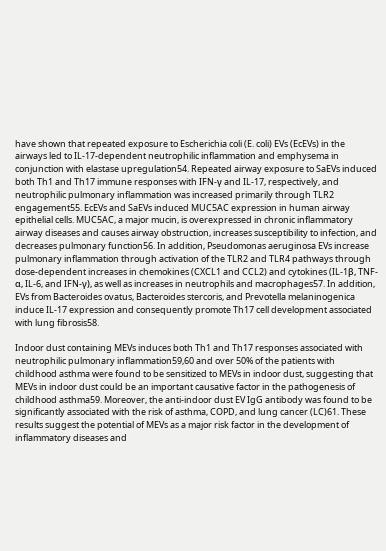have shown that repeated exposure to Escherichia coli (E. coli) EVs (EcEVs) in the airways led to IL-17-dependent neutrophilic inflammation and emphysema in conjunction with elastase upregulation54. Repeated airway exposure to SaEVs induced both Th1 and Th17 immune responses with IFN-γ and IL-17, respectively, and neutrophilic pulmonary inflammation was increased primarily through TLR2 engagement55. EcEVs and SaEVs induced MUC5AC expression in human airway epithelial cells. MUC5AC, a major mucin, is overexpressed in chronic inflammatory airway diseases and causes airway obstruction, increases susceptibility to infection, and decreases pulmonary function56. In addition, Pseudomonas aeruginosa EVs increase pulmonary inflammation through activation of the TLR2 and TLR4 pathways through dose-dependent increases in chemokines (CXCL1 and CCL2) and cytokines (IL-1β, TNF-α, IL-6, and IFN-γ), as well as increases in neutrophils and macrophages57. In addition, EVs from Bacteroides ovatus, Bacteroides stercoris, and Prevotella melaninogenica induce IL-17 expression and consequently promote Th17 cell development associated with lung fibrosis58.

Indoor dust containing MEVs induces both Th1 and Th17 responses associated with neutrophilic pulmonary inflammation59,60 and over 50% of the patients with childhood asthma were found to be sensitized to MEVs in indoor dust, suggesting that MEVs in indoor dust could be an important causative factor in the pathogenesis of childhood asthma59. Moreover, the anti-indoor dust EV IgG antibody was found to be significantly associated with the risk of asthma, COPD, and lung cancer (LC)61. These results suggest the potential of MEVs as a major risk factor in the development of inflammatory diseases and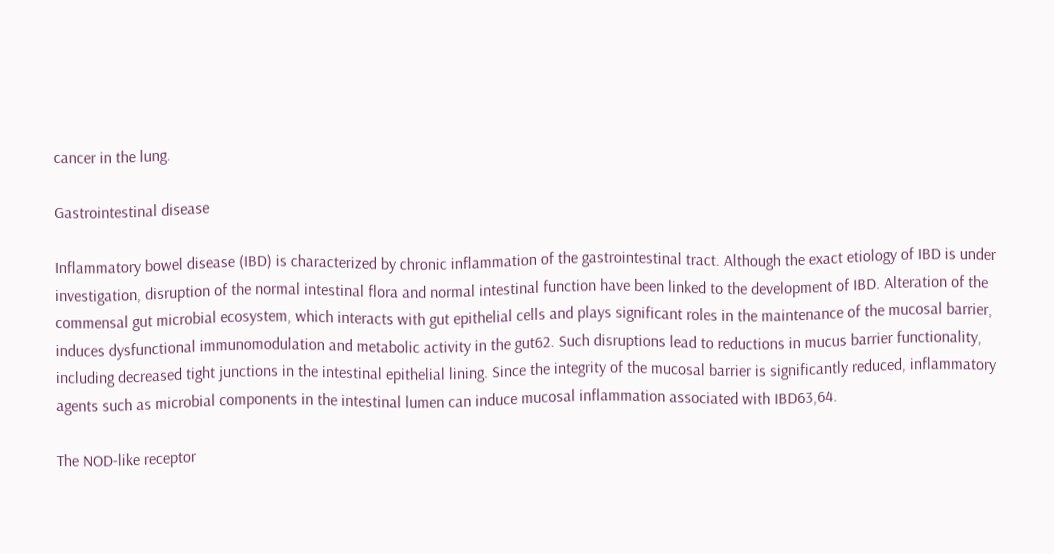cancer in the lung.

Gastrointestinal disease

Inflammatory bowel disease (IBD) is characterized by chronic inflammation of the gastrointestinal tract. Although the exact etiology of IBD is under investigation, disruption of the normal intestinal flora and normal intestinal function have been linked to the development of IBD. Alteration of the commensal gut microbial ecosystem, which interacts with gut epithelial cells and plays significant roles in the maintenance of the mucosal barrier, induces dysfunctional immunomodulation and metabolic activity in the gut62. Such disruptions lead to reductions in mucus barrier functionality, including decreased tight junctions in the intestinal epithelial lining. Since the integrity of the mucosal barrier is significantly reduced, inflammatory agents such as microbial components in the intestinal lumen can induce mucosal inflammation associated with IBD63,64.

The NOD-like receptor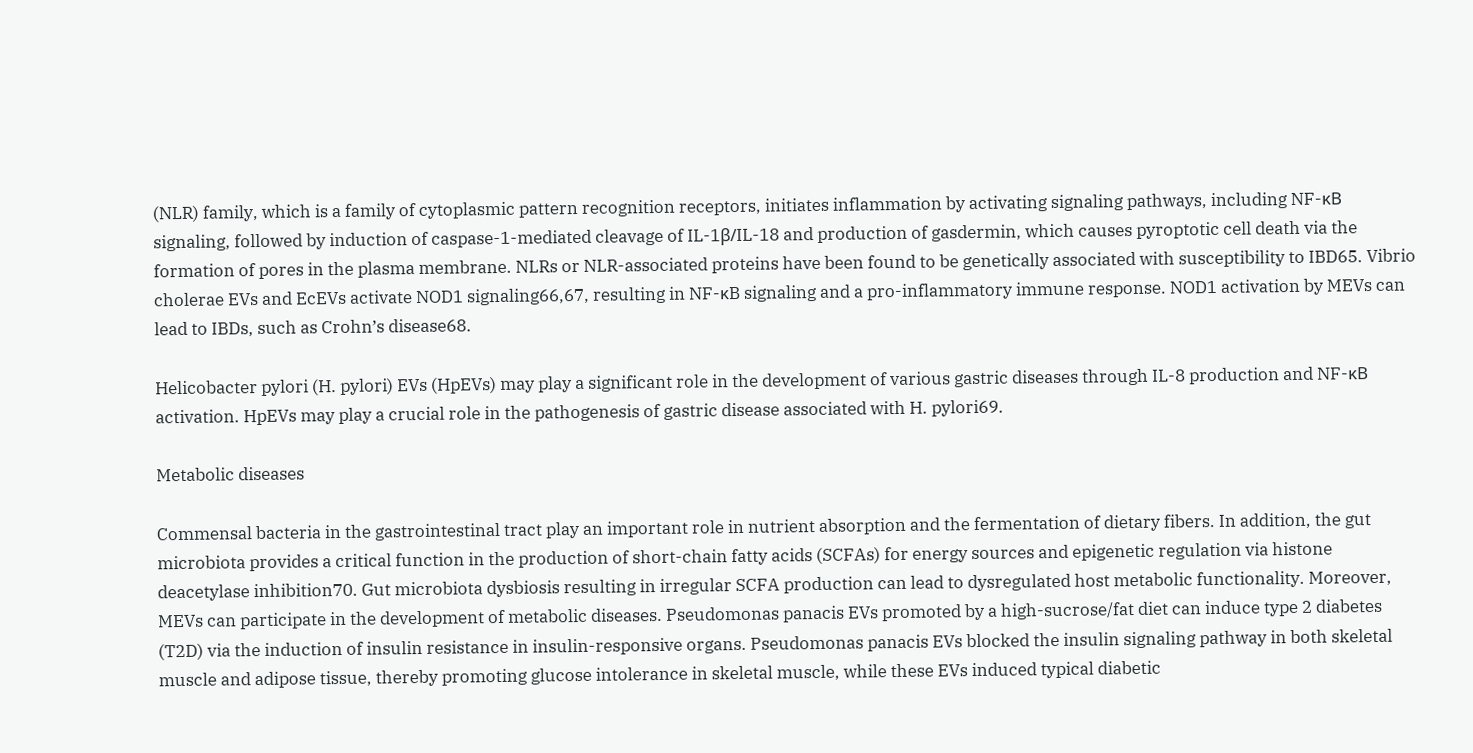(NLR) family, which is a family of cytoplasmic pattern recognition receptors, initiates inflammation by activating signaling pathways, including NF-κB signaling, followed by induction of caspase-1-mediated cleavage of IL-1β/IL-18 and production of gasdermin, which causes pyroptotic cell death via the formation of pores in the plasma membrane. NLRs or NLR-associated proteins have been found to be genetically associated with susceptibility to IBD65. Vibrio cholerae EVs and EcEVs activate NOD1 signaling66,67, resulting in NF-κB signaling and a pro-inflammatory immune response. NOD1 activation by MEVs can lead to IBDs, such as Crohn’s disease68.

Helicobacter pylori (H. pylori) EVs (HpEVs) may play a significant role in the development of various gastric diseases through IL-8 production and NF-κB activation. HpEVs may play a crucial role in the pathogenesis of gastric disease associated with H. pylori69.

Metabolic diseases

Commensal bacteria in the gastrointestinal tract play an important role in nutrient absorption and the fermentation of dietary fibers. In addition, the gut microbiota provides a critical function in the production of short-chain fatty acids (SCFAs) for energy sources and epigenetic regulation via histone deacetylase inhibition70. Gut microbiota dysbiosis resulting in irregular SCFA production can lead to dysregulated host metabolic functionality. Moreover, MEVs can participate in the development of metabolic diseases. Pseudomonas panacis EVs promoted by a high-sucrose/fat diet can induce type 2 diabetes (T2D) via the induction of insulin resistance in insulin-responsive organs. Pseudomonas panacis EVs blocked the insulin signaling pathway in both skeletal muscle and adipose tissue, thereby promoting glucose intolerance in skeletal muscle, while these EVs induced typical diabetic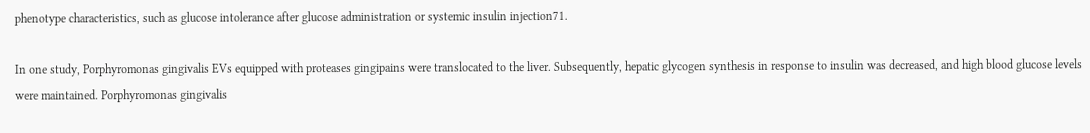phenotype characteristics, such as glucose intolerance after glucose administration or systemic insulin injection71.

In one study, Porphyromonas gingivalis EVs equipped with proteases gingipains were translocated to the liver. Subsequently, hepatic glycogen synthesis in response to insulin was decreased, and high blood glucose levels were maintained. Porphyromonas gingivalis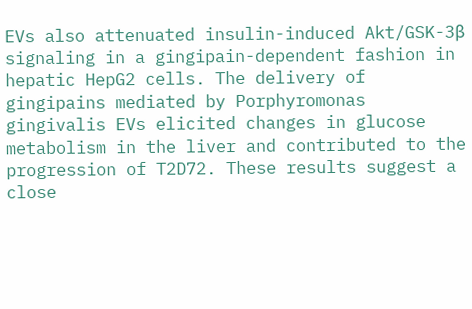EVs also attenuated insulin-induced Akt/GSK-3β signaling in a gingipain-dependent fashion in hepatic HepG2 cells. The delivery of gingipains mediated by Porphyromonas gingivalis EVs elicited changes in glucose metabolism in the liver and contributed to the progression of T2D72. These results suggest a close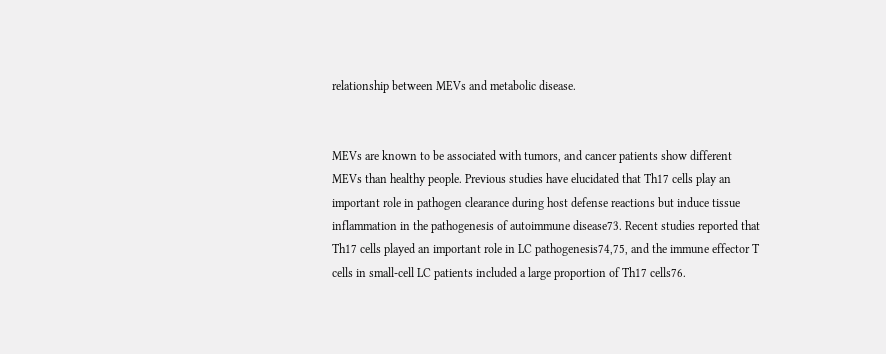relationship between MEVs and metabolic disease.


MEVs are known to be associated with tumors, and cancer patients show different MEVs than healthy people. Previous studies have elucidated that Th17 cells play an important role in pathogen clearance during host defense reactions but induce tissue inflammation in the pathogenesis of autoimmune disease73. Recent studies reported that Th17 cells played an important role in LC pathogenesis74,75, and the immune effector T cells in small-cell LC patients included a large proportion of Th17 cells76.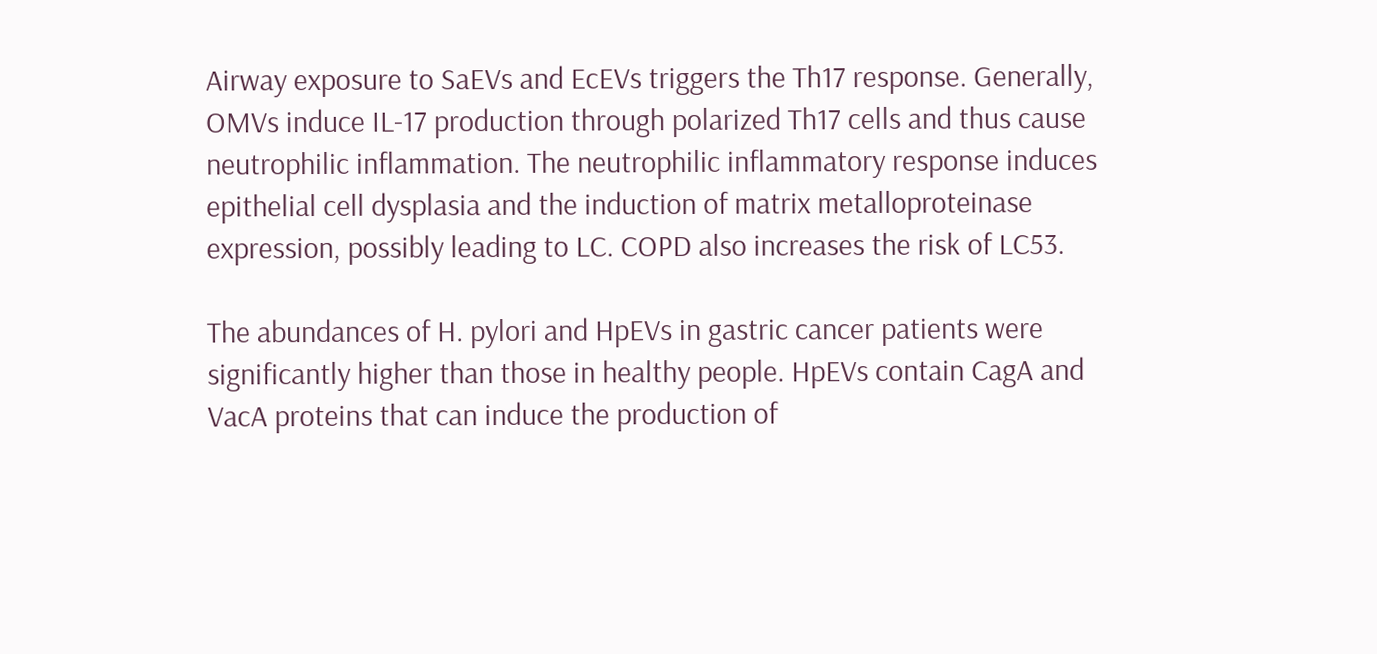Airway exposure to SaEVs and EcEVs triggers the Th17 response. Generally, OMVs induce IL-17 production through polarized Th17 cells and thus cause neutrophilic inflammation. The neutrophilic inflammatory response induces epithelial cell dysplasia and the induction of matrix metalloproteinase expression, possibly leading to LC. COPD also increases the risk of LC53.

The abundances of H. pylori and HpEVs in gastric cancer patients were significantly higher than those in healthy people. HpEVs contain CagA and VacA proteins that can induce the production of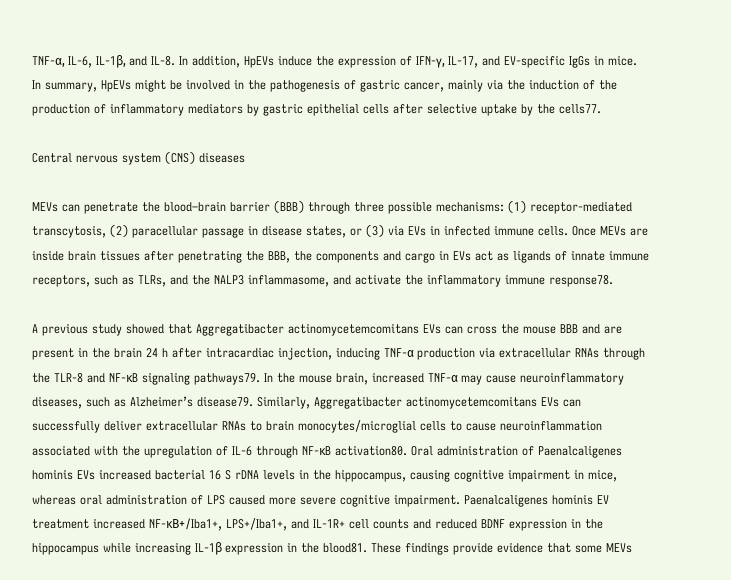TNF-α, IL-6, IL-1β, and IL-8. In addition, HpEVs induce the expression of IFN-γ, IL-17, and EV-specific IgGs in mice. In summary, HpEVs might be involved in the pathogenesis of gastric cancer, mainly via the induction of the production of inflammatory mediators by gastric epithelial cells after selective uptake by the cells77.

Central nervous system (CNS) diseases

MEVs can penetrate the blood–brain barrier (BBB) through three possible mechanisms: (1) receptor-mediated transcytosis, (2) paracellular passage in disease states, or (3) via EVs in infected immune cells. Once MEVs are inside brain tissues after penetrating the BBB, the components and cargo in EVs act as ligands of innate immune receptors, such as TLRs, and the NALP3 inflammasome, and activate the inflammatory immune response78.

A previous study showed that Aggregatibacter actinomycetemcomitans EVs can cross the mouse BBB and are present in the brain 24 h after intracardiac injection, inducing TNF-α production via extracellular RNAs through the TLR-8 and NF-κB signaling pathways79. In the mouse brain, increased TNF-α may cause neuroinflammatory diseases, such as Alzheimer’s disease79. Similarly, Aggregatibacter actinomycetemcomitans EVs can successfully deliver extracellular RNAs to brain monocytes/microglial cells to cause neuroinflammation associated with the upregulation of IL-6 through NF-κB activation80. Oral administration of Paenalcaligenes hominis EVs increased bacterial 16 S rDNA levels in the hippocampus, causing cognitive impairment in mice, whereas oral administration of LPS caused more severe cognitive impairment. Paenalcaligenes hominis EV treatment increased NF-κB+/Iba1+, LPS+/Iba1+, and IL-1R+ cell counts and reduced BDNF expression in the hippocampus while increasing IL-1β expression in the blood81. These findings provide evidence that some MEVs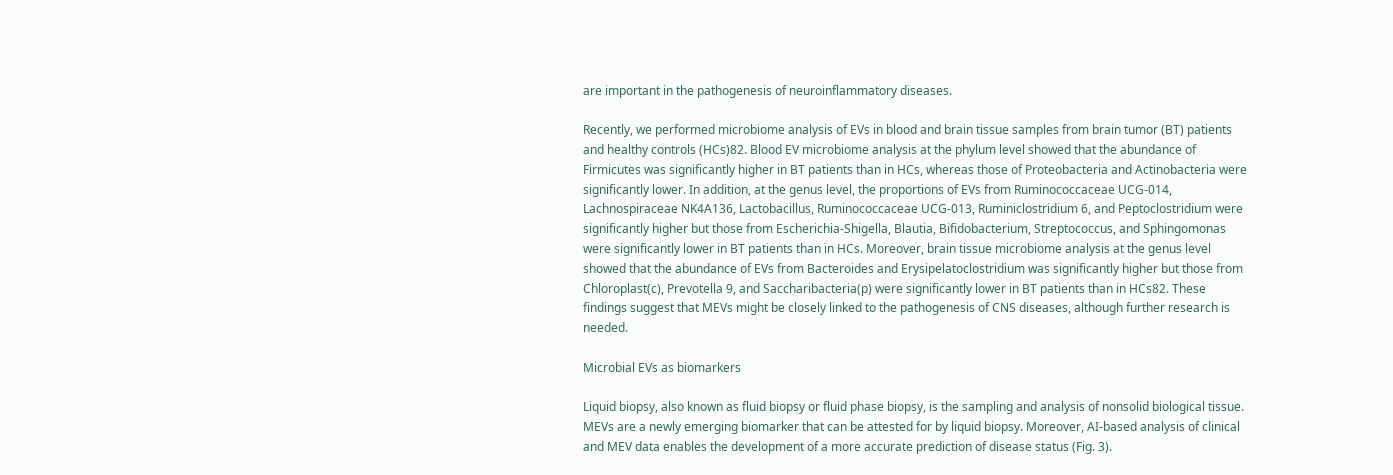are important in the pathogenesis of neuroinflammatory diseases.

Recently, we performed microbiome analysis of EVs in blood and brain tissue samples from brain tumor (BT) patients and healthy controls (HCs)82. Blood EV microbiome analysis at the phylum level showed that the abundance of Firmicutes was significantly higher in BT patients than in HCs, whereas those of Proteobacteria and Actinobacteria were significantly lower. In addition, at the genus level, the proportions of EVs from Ruminococcaceae UCG-014, Lachnospiraceae NK4A136, Lactobacillus, Ruminococcaceae UCG-013, Ruminiclostridium 6, and Peptoclostridium were significantly higher but those from Escherichia-Shigella, Blautia, Bifidobacterium, Streptococcus, and Sphingomonas were significantly lower in BT patients than in HCs. Moreover, brain tissue microbiome analysis at the genus level showed that the abundance of EVs from Bacteroides and Erysipelatoclostridium was significantly higher but those from Chloroplast(c), Prevotella 9, and Saccharibacteria(p) were significantly lower in BT patients than in HCs82. These findings suggest that MEVs might be closely linked to the pathogenesis of CNS diseases, although further research is needed.

Microbial EVs as biomarkers

Liquid biopsy, also known as fluid biopsy or fluid phase biopsy, is the sampling and analysis of nonsolid biological tissue. MEVs are a newly emerging biomarker that can be attested for by liquid biopsy. Moreover, AI-based analysis of clinical and MEV data enables the development of a more accurate prediction of disease status (Fig. 3).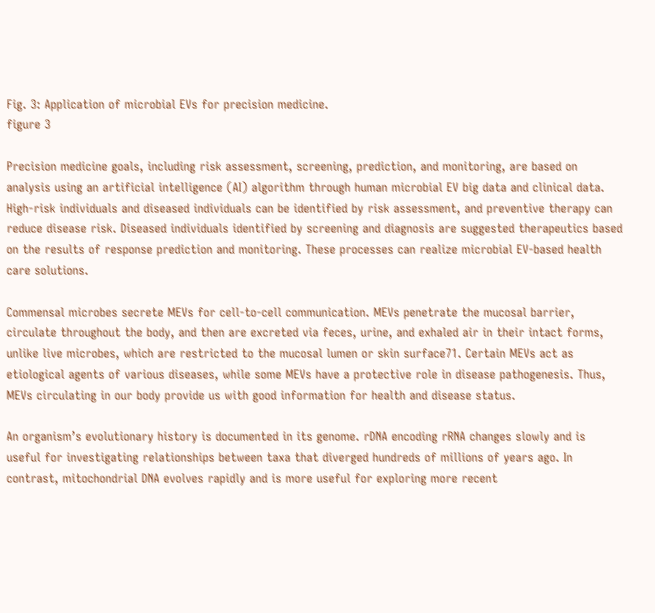Fig. 3: Application of microbial EVs for precision medicine.
figure 3

Precision medicine goals, including risk assessment, screening, prediction, and monitoring, are based on analysis using an artificial intelligence (AI) algorithm through human microbial EV big data and clinical data. High-risk individuals and diseased individuals can be identified by risk assessment, and preventive therapy can reduce disease risk. Diseased individuals identified by screening and diagnosis are suggested therapeutics based on the results of response prediction and monitoring. These processes can realize microbial EV-based health care solutions.

Commensal microbes secrete MEVs for cell-to-cell communication. MEVs penetrate the mucosal barrier, circulate throughout the body, and then are excreted via feces, urine, and exhaled air in their intact forms, unlike live microbes, which are restricted to the mucosal lumen or skin surface71. Certain MEVs act as etiological agents of various diseases, while some MEVs have a protective role in disease pathogenesis. Thus, MEVs circulating in our body provide us with good information for health and disease status.

An organism’s evolutionary history is documented in its genome. rDNA encoding rRNA changes slowly and is useful for investigating relationships between taxa that diverged hundreds of millions of years ago. In contrast, mitochondrial DNA evolves rapidly and is more useful for exploring more recent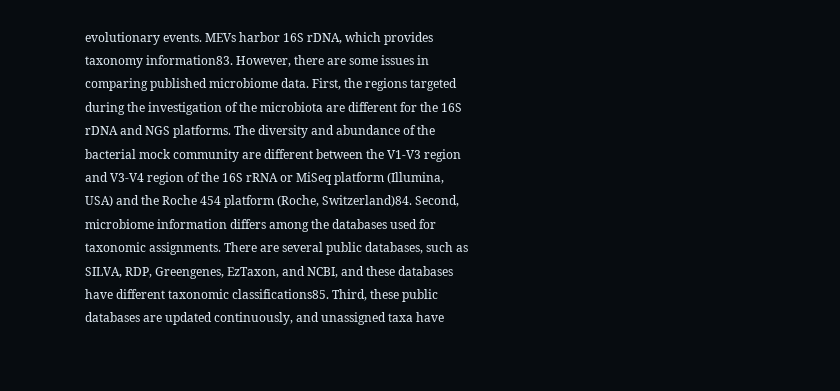evolutionary events. MEVs harbor 16S rDNA, which provides taxonomy information83. However, there are some issues in comparing published microbiome data. First, the regions targeted during the investigation of the microbiota are different for the 16S rDNA and NGS platforms. The diversity and abundance of the bacterial mock community are different between the V1-V3 region and V3-V4 region of the 16S rRNA or MiSeq platform (Illumina, USA) and the Roche 454 platform (Roche, Switzerland)84. Second, microbiome information differs among the databases used for taxonomic assignments. There are several public databases, such as SILVA, RDP, Greengenes, EzTaxon, and NCBI, and these databases have different taxonomic classifications85. Third, these public databases are updated continuously, and unassigned taxa have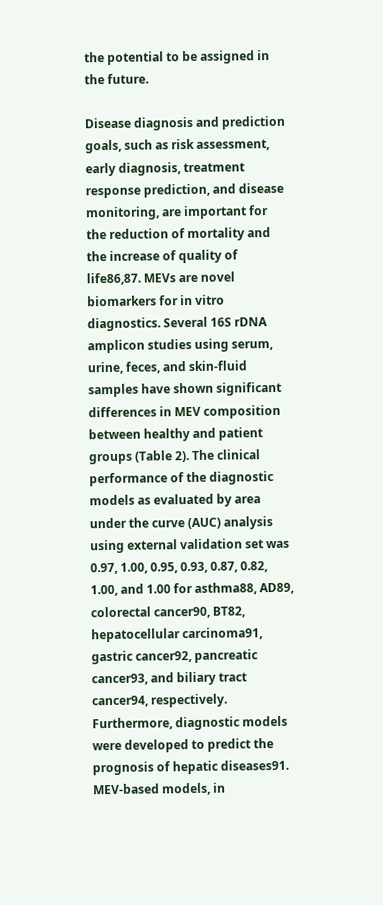the potential to be assigned in the future.

Disease diagnosis and prediction goals, such as risk assessment, early diagnosis, treatment response prediction, and disease monitoring, are important for the reduction of mortality and the increase of quality of life86,87. MEVs are novel biomarkers for in vitro diagnostics. Several 16S rDNA amplicon studies using serum, urine, feces, and skin-fluid samples have shown significant differences in MEV composition between healthy and patient groups (Table 2). The clinical performance of the diagnostic models as evaluated by area under the curve (AUC) analysis using external validation set was 0.97, 1.00, 0.95, 0.93, 0.87, 0.82, 1.00, and 1.00 for asthma88, AD89, colorectal cancer90, BT82, hepatocellular carcinoma91, gastric cancer92, pancreatic cancer93, and biliary tract cancer94, respectively. Furthermore, diagnostic models were developed to predict the prognosis of hepatic diseases91. MEV-based models, in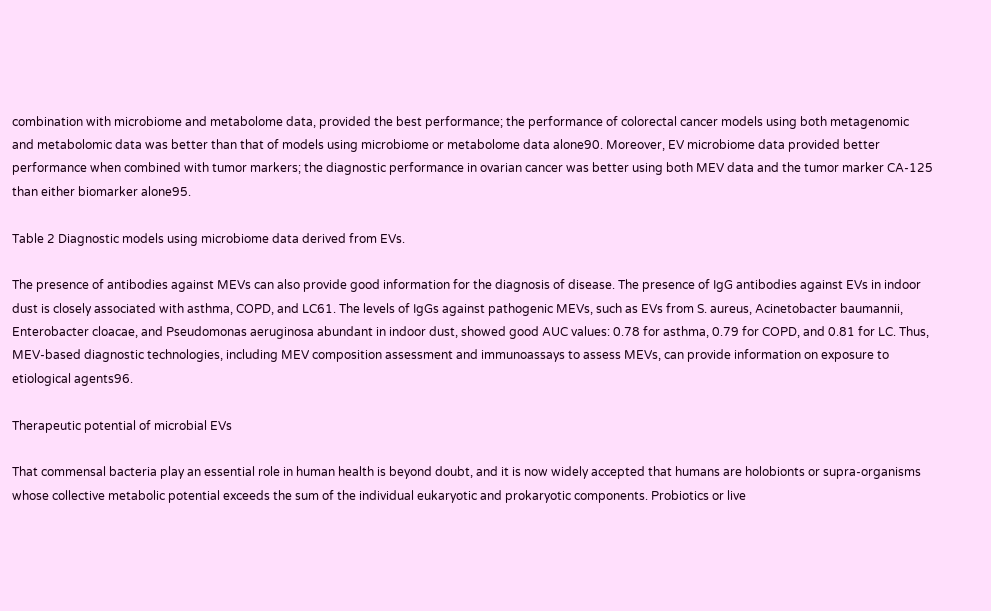combination with microbiome and metabolome data, provided the best performance; the performance of colorectal cancer models using both metagenomic and metabolomic data was better than that of models using microbiome or metabolome data alone90. Moreover, EV microbiome data provided better performance when combined with tumor markers; the diagnostic performance in ovarian cancer was better using both MEV data and the tumor marker CA-125 than either biomarker alone95.

Table 2 Diagnostic models using microbiome data derived from EVs.

The presence of antibodies against MEVs can also provide good information for the diagnosis of disease. The presence of IgG antibodies against EVs in indoor dust is closely associated with asthma, COPD, and LC61. The levels of IgGs against pathogenic MEVs, such as EVs from S. aureus, Acinetobacter baumannii, Enterobacter cloacae, and Pseudomonas aeruginosa abundant in indoor dust, showed good AUC values: 0.78 for asthma, 0.79 for COPD, and 0.81 for LC. Thus, MEV-based diagnostic technologies, including MEV composition assessment and immunoassays to assess MEVs, can provide information on exposure to etiological agents96.

Therapeutic potential of microbial EVs

That commensal bacteria play an essential role in human health is beyond doubt, and it is now widely accepted that humans are holobionts or supra-organisms whose collective metabolic potential exceeds the sum of the individual eukaryotic and prokaryotic components. Probiotics or live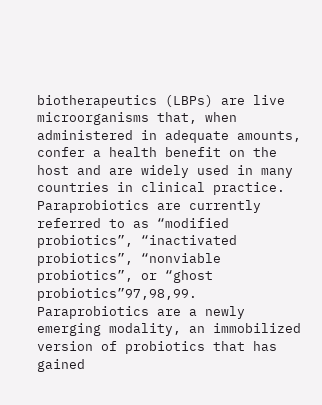biotherapeutics (LBPs) are live microorganisms that, when administered in adequate amounts, confer a health benefit on the host and are widely used in many countries in clinical practice. Paraprobiotics are currently referred to as “modified probiotics”, “inactivated probiotics”, “nonviable probiotics”, or “ghost probiotics”97,98,99. Paraprobiotics are a newly emerging modality, an immobilized version of probiotics that has gained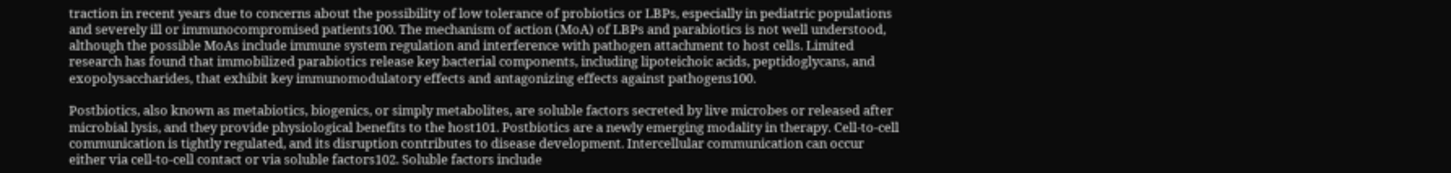traction in recent years due to concerns about the possibility of low tolerance of probiotics or LBPs, especially in pediatric populations and severely ill or immunocompromised patients100. The mechanism of action (MoA) of LBPs and parabiotics is not well understood, although the possible MoAs include immune system regulation and interference with pathogen attachment to host cells. Limited research has found that immobilized parabiotics release key bacterial components, including lipoteichoic acids, peptidoglycans, and exopolysaccharides, that exhibit key immunomodulatory effects and antagonizing effects against pathogens100.

Postbiotics, also known as metabiotics, biogenics, or simply metabolites, are soluble factors secreted by live microbes or released after microbial lysis, and they provide physiological benefits to the host101. Postbiotics are a newly emerging modality in therapy. Cell-to-cell communication is tightly regulated, and its disruption contributes to disease development. Intercellular communication can occur either via cell-to-cell contact or via soluble factors102. Soluble factors include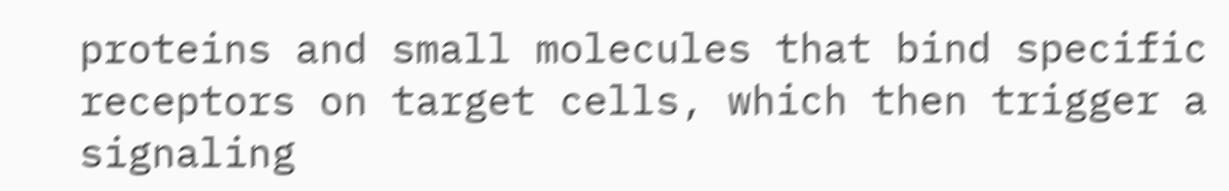proteins and small molecules that bind specific receptors on target cells, which then trigger a signaling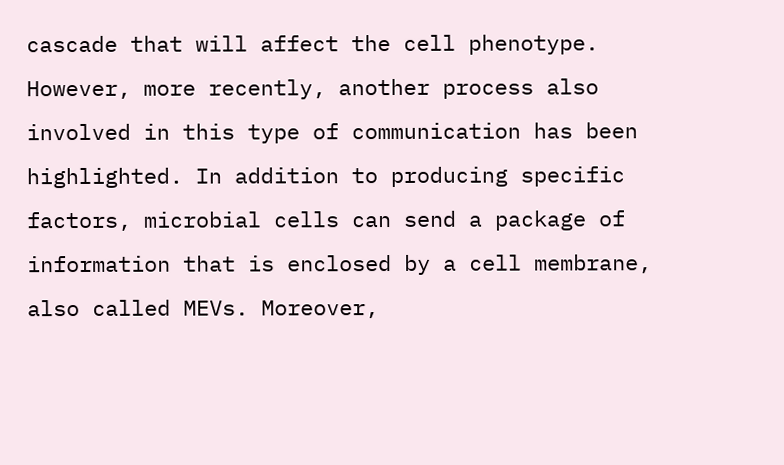cascade that will affect the cell phenotype. However, more recently, another process also involved in this type of communication has been highlighted. In addition to producing specific factors, microbial cells can send a package of information that is enclosed by a cell membrane, also called MEVs. Moreover,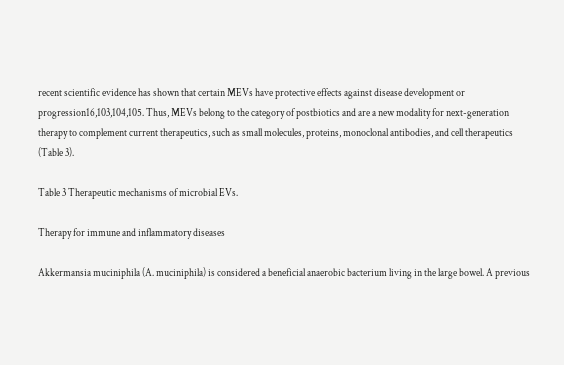recent scientific evidence has shown that certain MEVs have protective effects against disease development or progression16,103,104,105. Thus, MEVs belong to the category of postbiotics and are a new modality for next-generation therapy to complement current therapeutics, such as small molecules, proteins, monoclonal antibodies, and cell therapeutics (Table 3).

Table 3 Therapeutic mechanisms of microbial EVs.

Therapy for immune and inflammatory diseases

Akkermansia muciniphila (A. muciniphila) is considered a beneficial anaerobic bacterium living in the large bowel. A previous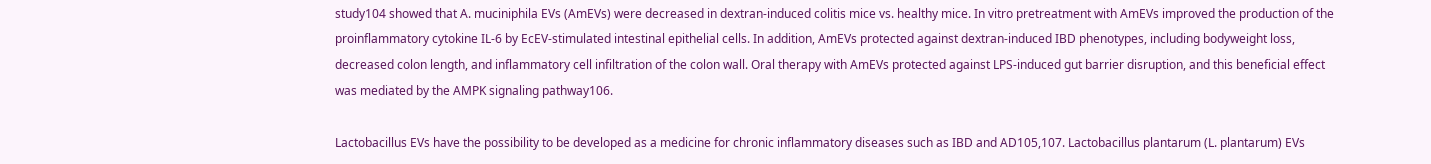study104 showed that A. muciniphila EVs (AmEVs) were decreased in dextran-induced colitis mice vs. healthy mice. In vitro pretreatment with AmEVs improved the production of the proinflammatory cytokine IL-6 by EcEV-stimulated intestinal epithelial cells. In addition, AmEVs protected against dextran-induced IBD phenotypes, including bodyweight loss, decreased colon length, and inflammatory cell infiltration of the colon wall. Oral therapy with AmEVs protected against LPS-induced gut barrier disruption, and this beneficial effect was mediated by the AMPK signaling pathway106.

Lactobacillus EVs have the possibility to be developed as a medicine for chronic inflammatory diseases such as IBD and AD105,107. Lactobacillus plantarum (L. plantarum) EVs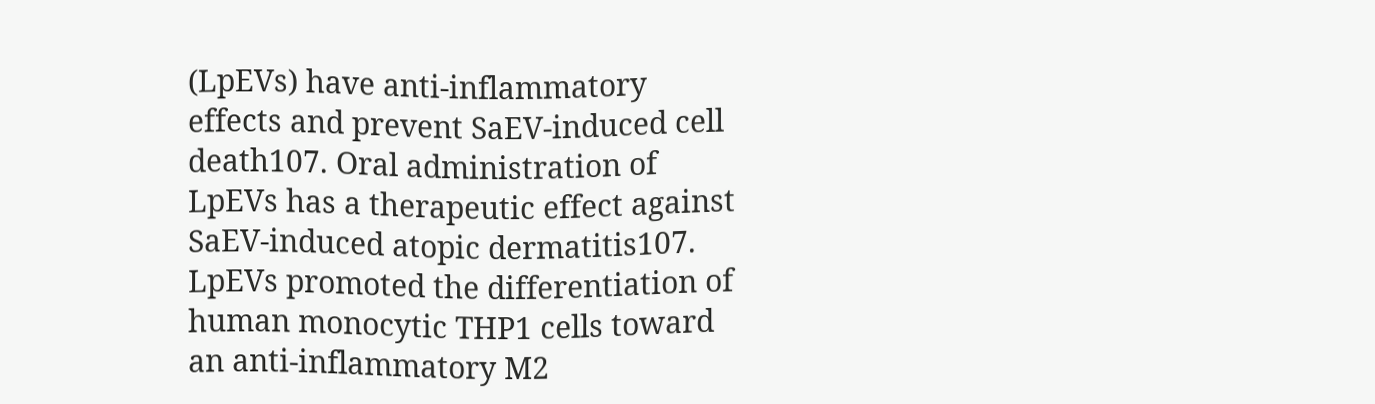(LpEVs) have anti-inflammatory effects and prevent SaEV-induced cell death107. Oral administration of LpEVs has a therapeutic effect against SaEV-induced atopic dermatitis107. LpEVs promoted the differentiation of human monocytic THP1 cells toward an anti-inflammatory M2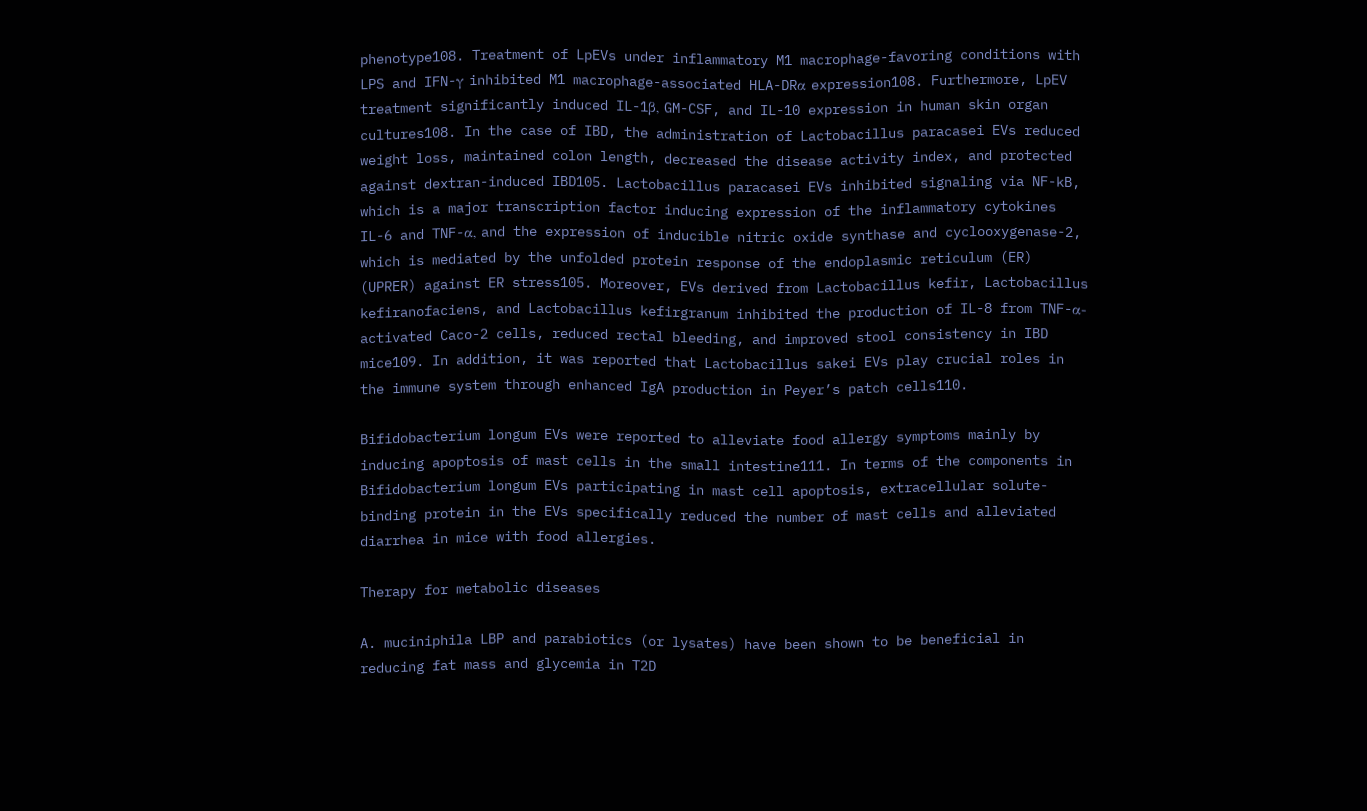phenotype108. Treatment of LpEVs under inflammatory M1 macrophage-favoring conditions with LPS and IFN-γ inhibited M1 macrophage-associated HLA-DRα expression108. Furthermore, LpEV treatment significantly induced IL-1β, GM-CSF, and IL-10 expression in human skin organ cultures108. In the case of IBD, the administration of Lactobacillus paracasei EVs reduced weight loss, maintained colon length, decreased the disease activity index, and protected against dextran-induced IBD105. Lactobacillus paracasei EVs inhibited signaling via NF-kB, which is a major transcription factor inducing expression of the inflammatory cytokines IL-6 and TNF-α, and the expression of inducible nitric oxide synthase and cyclooxygenase-2, which is mediated by the unfolded protein response of the endoplasmic reticulum (ER) (UPRER) against ER stress105. Moreover, EVs derived from Lactobacillus kefir, Lactobacillus kefiranofaciens, and Lactobacillus kefirgranum inhibited the production of IL-8 from TNF-α-activated Caco-2 cells, reduced rectal bleeding, and improved stool consistency in IBD mice109. In addition, it was reported that Lactobacillus sakei EVs play crucial roles in the immune system through enhanced IgA production in Peyer’s patch cells110.

Bifidobacterium longum EVs were reported to alleviate food allergy symptoms mainly by inducing apoptosis of mast cells in the small intestine111. In terms of the components in Bifidobacterium longum EVs participating in mast cell apoptosis, extracellular solute-binding protein in the EVs specifically reduced the number of mast cells and alleviated diarrhea in mice with food allergies.

Therapy for metabolic diseases

A. muciniphila LBP and parabiotics (or lysates) have been shown to be beneficial in reducing fat mass and glycemia in T2D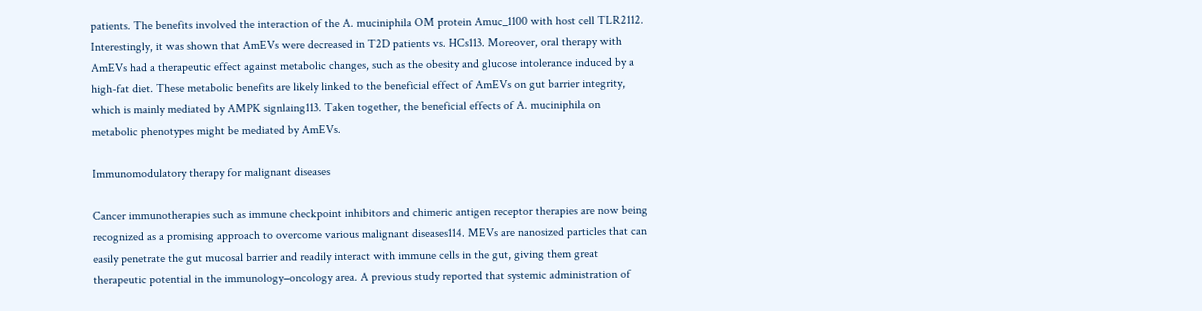patients. The benefits involved the interaction of the A. muciniphila OM protein Amuc_1100 with host cell TLR2112. Interestingly, it was shown that AmEVs were decreased in T2D patients vs. HCs113. Moreover, oral therapy with AmEVs had a therapeutic effect against metabolic changes, such as the obesity and glucose intolerance induced by a high-fat diet. These metabolic benefits are likely linked to the beneficial effect of AmEVs on gut barrier integrity, which is mainly mediated by AMPK signlaing113. Taken together, the beneficial effects of A. muciniphila on metabolic phenotypes might be mediated by AmEVs.

Immunomodulatory therapy for malignant diseases

Cancer immunotherapies such as immune checkpoint inhibitors and chimeric antigen receptor therapies are now being recognized as a promising approach to overcome various malignant diseases114. MEVs are nanosized particles that can easily penetrate the gut mucosal barrier and readily interact with immune cells in the gut, giving them great therapeutic potential in the immunology−oncology area. A previous study reported that systemic administration of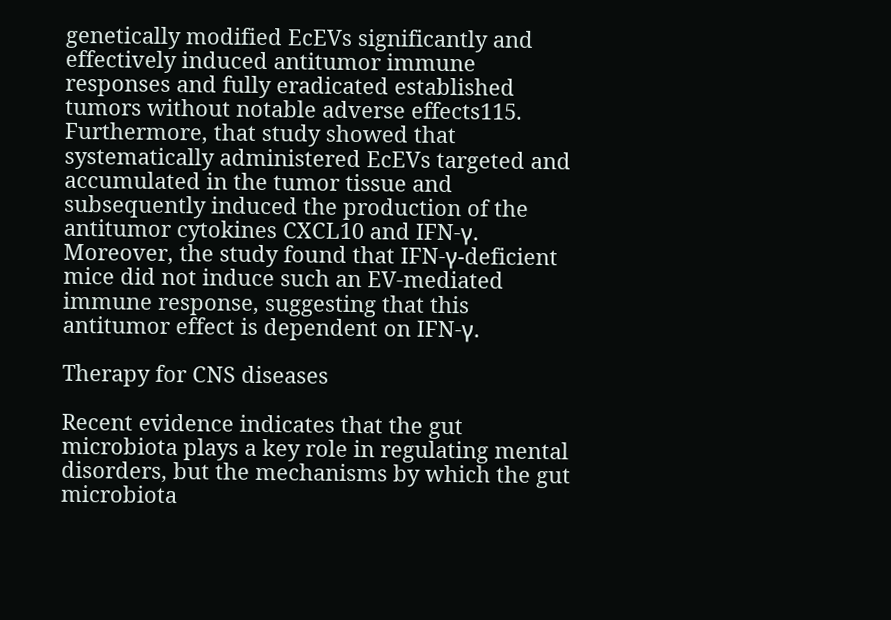genetically modified EcEVs significantly and effectively induced antitumor immune responses and fully eradicated established tumors without notable adverse effects115. Furthermore, that study showed that systematically administered EcEVs targeted and accumulated in the tumor tissue and subsequently induced the production of the antitumor cytokines CXCL10 and IFN-γ. Moreover, the study found that IFN-γ-deficient mice did not induce such an EV-mediated immune response, suggesting that this antitumor effect is dependent on IFN-γ.

Therapy for CNS diseases

Recent evidence indicates that the gut microbiota plays a key role in regulating mental disorders, but the mechanisms by which the gut microbiota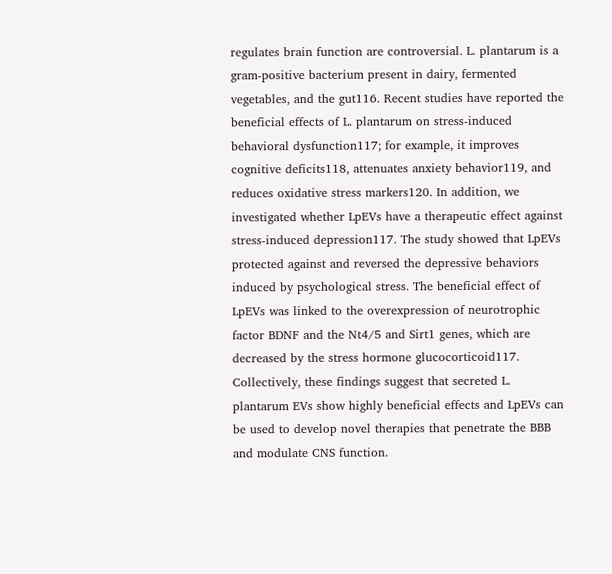regulates brain function are controversial. L. plantarum is a gram-positive bacterium present in dairy, fermented vegetables, and the gut116. Recent studies have reported the beneficial effects of L. plantarum on stress-induced behavioral dysfunction117; for example, it improves cognitive deficits118, attenuates anxiety behavior119, and reduces oxidative stress markers120. In addition, we investigated whether LpEVs have a therapeutic effect against stress-induced depression117. The study showed that LpEVs protected against and reversed the depressive behaviors induced by psychological stress. The beneficial effect of LpEVs was linked to the overexpression of neurotrophic factor BDNF and the Nt4/5 and Sirt1 genes, which are decreased by the stress hormone glucocorticoid117. Collectively, these findings suggest that secreted L. plantarum EVs show highly beneficial effects and LpEVs can be used to develop novel therapies that penetrate the BBB and modulate CNS function.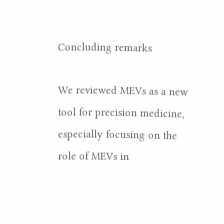Concluding remarks

We reviewed MEVs as a new tool for precision medicine, especially focusing on the role of MEVs in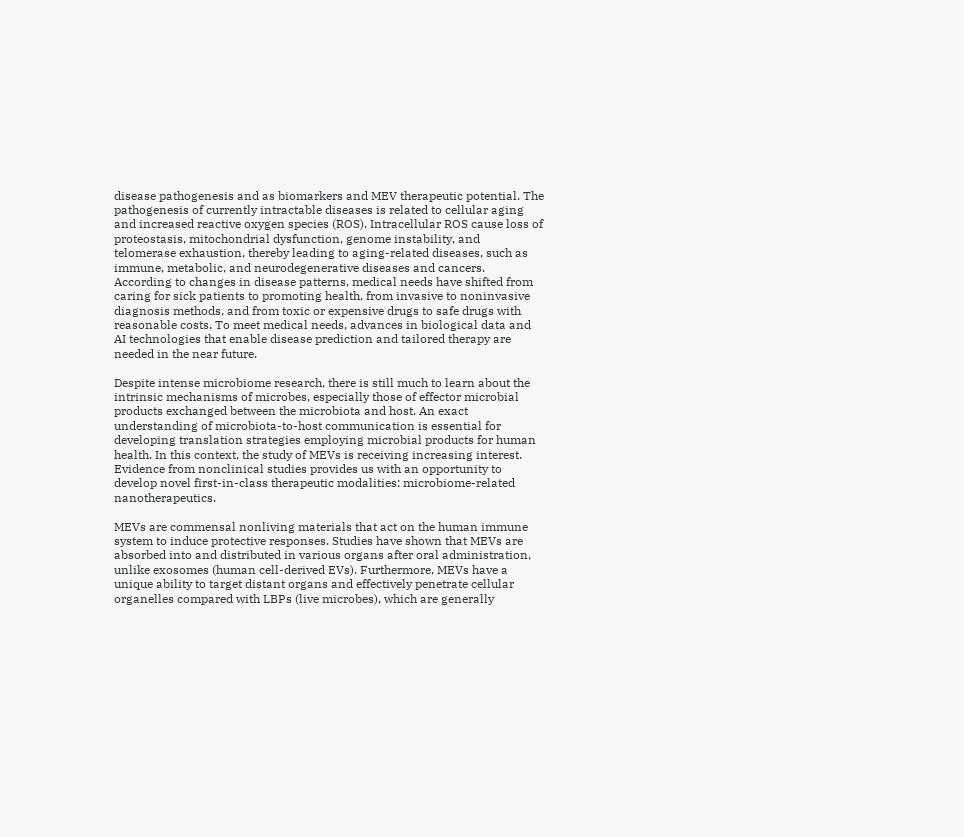disease pathogenesis and as biomarkers and MEV therapeutic potential. The pathogenesis of currently intractable diseases is related to cellular aging and increased reactive oxygen species (ROS). Intracellular ROS cause loss of proteostasis, mitochondrial dysfunction, genome instability, and telomerase exhaustion, thereby leading to aging-related diseases, such as immune, metabolic, and neurodegenerative diseases and cancers. According to changes in disease patterns, medical needs have shifted from caring for sick patients to promoting health, from invasive to noninvasive diagnosis methods, and from toxic or expensive drugs to safe drugs with reasonable costs. To meet medical needs, advances in biological data and AI technologies that enable disease prediction and tailored therapy are needed in the near future.

Despite intense microbiome research, there is still much to learn about the intrinsic mechanisms of microbes, especially those of effector microbial products exchanged between the microbiota and host. An exact understanding of microbiota-to-host communication is essential for developing translation strategies employing microbial products for human health. In this context, the study of MEVs is receiving increasing interest. Evidence from nonclinical studies provides us with an opportunity to develop novel first-in-class therapeutic modalities: microbiome-related nanotherapeutics.

MEVs are commensal nonliving materials that act on the human immune system to induce protective responses. Studies have shown that MEVs are absorbed into and distributed in various organs after oral administration, unlike exosomes (human cell-derived EVs). Furthermore, MEVs have a unique ability to target distant organs and effectively penetrate cellular organelles compared with LBPs (live microbes), which are generally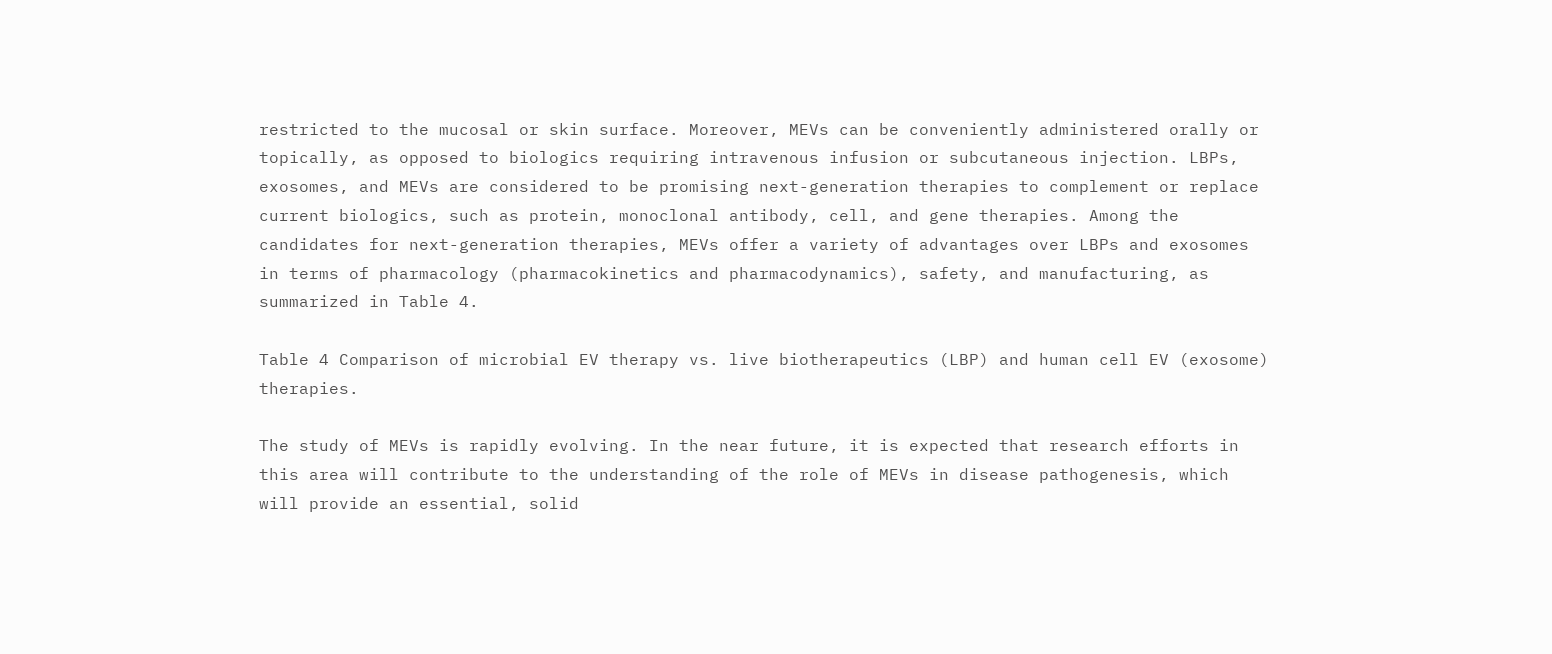restricted to the mucosal or skin surface. Moreover, MEVs can be conveniently administered orally or topically, as opposed to biologics requiring intravenous infusion or subcutaneous injection. LBPs, exosomes, and MEVs are considered to be promising next-generation therapies to complement or replace current biologics, such as protein, monoclonal antibody, cell, and gene therapies. Among the candidates for next-generation therapies, MEVs offer a variety of advantages over LBPs and exosomes in terms of pharmacology (pharmacokinetics and pharmacodynamics), safety, and manufacturing, as summarized in Table 4.

Table 4 Comparison of microbial EV therapy vs. live biotherapeutics (LBP) and human cell EV (exosome) therapies.

The study of MEVs is rapidly evolving. In the near future, it is expected that research efforts in this area will contribute to the understanding of the role of MEVs in disease pathogenesis, which will provide an essential, solid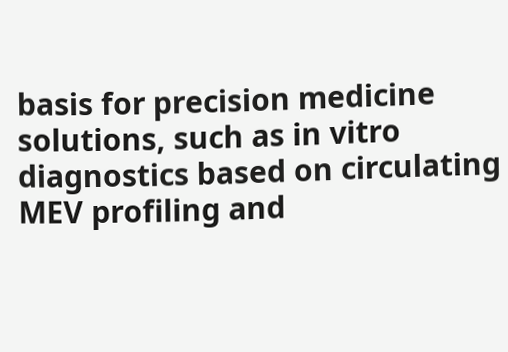basis for precision medicine solutions, such as in vitro diagnostics based on circulating MEV profiling and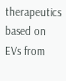therapeutics based on EVs from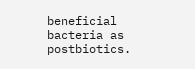beneficial bacteria as postbiotics.